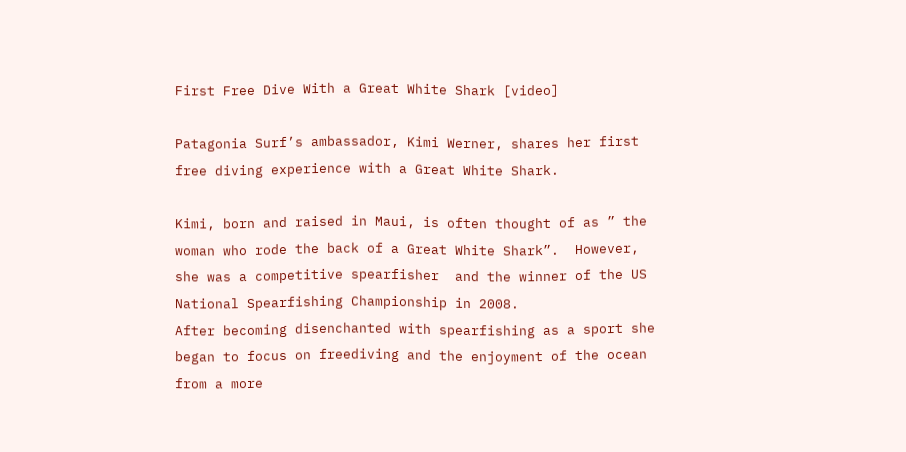First Free Dive With a Great White Shark [video]

Patagonia Surf’s ambassador, Kimi Werner, shares her first free diving experience with a Great White Shark.

Kimi, born and raised in Maui, is often thought of as ” the woman who rode the back of a Great White Shark”.  However, she was a competitive spearfisher  and the winner of the US National Spearfishing Championship in 2008.
After becoming disenchanted with spearfishing as a sport she began to focus on freediving and the enjoyment of the ocean from a more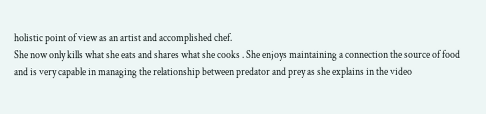holistic point of view as an artist and accomplished chef.
She now only kills what she eats and shares what she cooks . She enjoys maintaining a connection the source of food and is very capable in managing the relationship between predator and prey as she explains in the video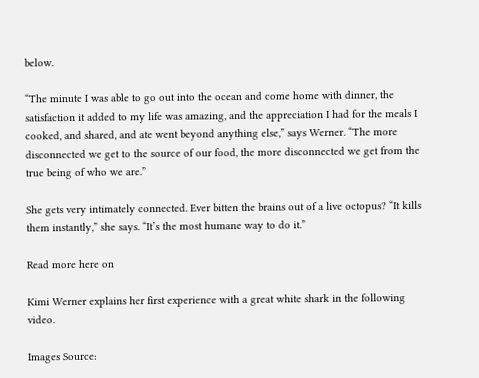below.

“The minute I was able to go out into the ocean and come home with dinner, the satisfaction it added to my life was amazing, and the appreciation I had for the meals I cooked, and shared, and ate went beyond anything else,” says Werner. “The more disconnected we get to the source of our food, the more disconnected we get from the true being of who we are.”

She gets very intimately connected. Ever bitten the brains out of a live octopus? “It kills them instantly,” she says. “It’s the most humane way to do it.”

Read more here on

Kimi Werner explains her first experience with a great white shark in the following video.

Images Source: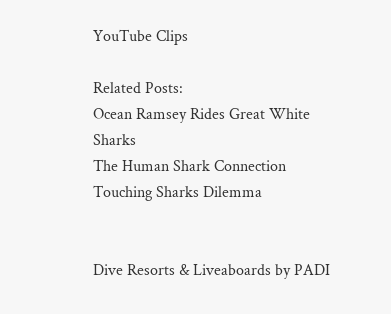YouTube Clips

Related Posts:
Ocean Ramsey Rides Great White Sharks
The Human Shark Connection
Touching Sharks Dilemma


Dive Resorts & Liveaboards by PADI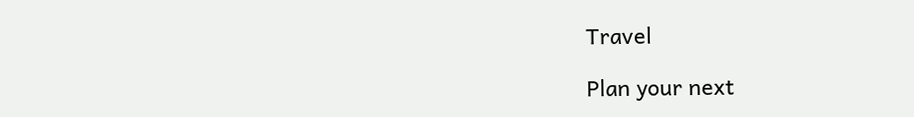Travel

Plan your next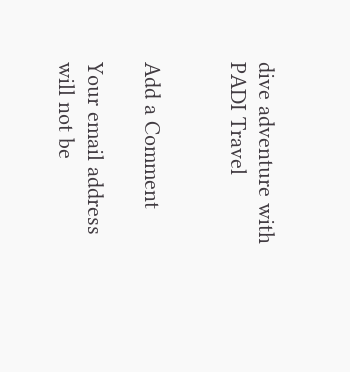dive adventure with PADI Travel


Add a Comment

Your email address will not be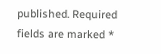published. Required fields are marked *